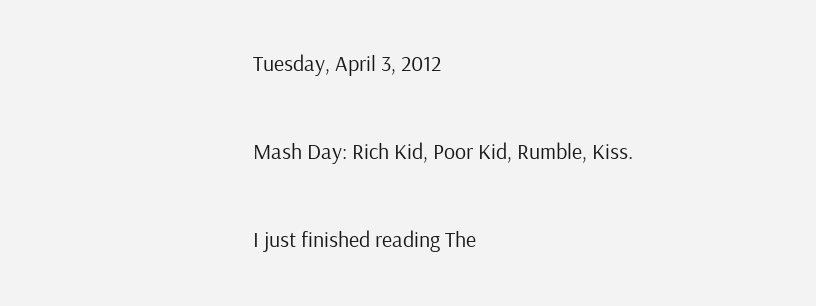Tuesday, April 3, 2012

Mash Day: Rich Kid, Poor Kid, Rumble, Kiss.

I just finished reading The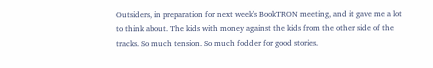Outsiders, in preparation for next week's BookTRON meeting, and it gave me a lot to think about. The kids with money against the kids from the other side of the tracks. So much tension. So much fodder for good stories.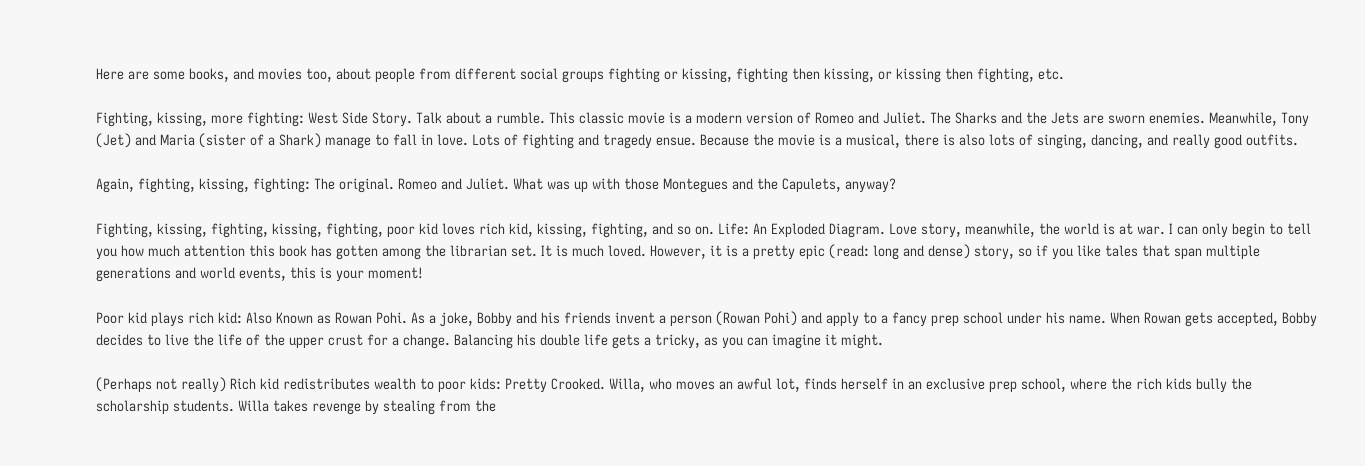Here are some books, and movies too, about people from different social groups fighting or kissing, fighting then kissing, or kissing then fighting, etc.

Fighting, kissing, more fighting: West Side Story. Talk about a rumble. This classic movie is a modern version of Romeo and Juliet. The Sharks and the Jets are sworn enemies. Meanwhile, Tony (Jet) and Maria (sister of a Shark) manage to fall in love. Lots of fighting and tragedy ensue. Because the movie is a musical, there is also lots of singing, dancing, and really good outfits.

Again, fighting, kissing, fighting: The original. Romeo and Juliet. What was up with those Montegues and the Capulets, anyway?

Fighting, kissing, fighting, kissing, fighting, poor kid loves rich kid, kissing, fighting, and so on. Life: An Exploded Diagram. Love story, meanwhile, the world is at war. I can only begin to tell you how much attention this book has gotten among the librarian set. It is much loved. However, it is a pretty epic (read: long and dense) story, so if you like tales that span multiple generations and world events, this is your moment!

Poor kid plays rich kid: Also Known as Rowan Pohi. As a joke, Bobby and his friends invent a person (Rowan Pohi) and apply to a fancy prep school under his name. When Rowan gets accepted, Bobby decides to live the life of the upper crust for a change. Balancing his double life gets a tricky, as you can imagine it might.

(Perhaps not really) Rich kid redistributes wealth to poor kids: Pretty Crooked. Willa, who moves an awful lot, finds herself in an exclusive prep school, where the rich kids bully the scholarship students. Willa takes revenge by stealing from the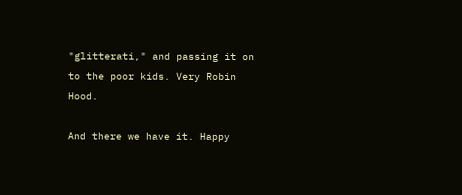"glitterati," and passing it on to the poor kids. Very Robin Hood.

And there we have it. Happy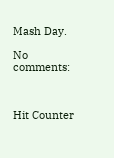Mash Day.

No comments:



Hit Counter